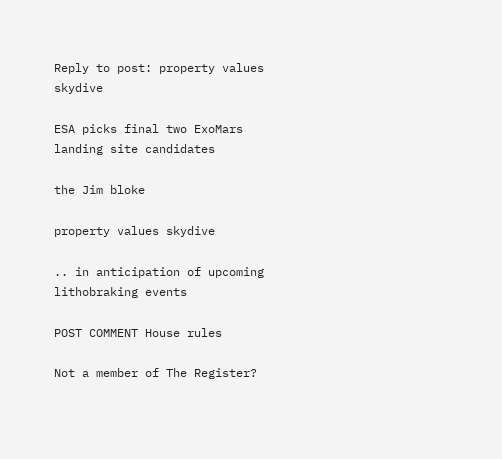Reply to post: property values skydive

ESA picks final two ExoMars landing site candidates

the Jim bloke

property values skydive

.. in anticipation of upcoming lithobraking events

POST COMMENT House rules

Not a member of The Register?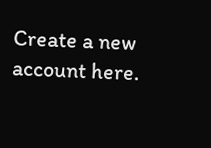Create a new account here.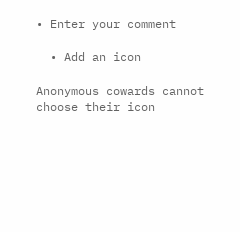• Enter your comment

  • Add an icon

Anonymous cowards cannot choose their icon